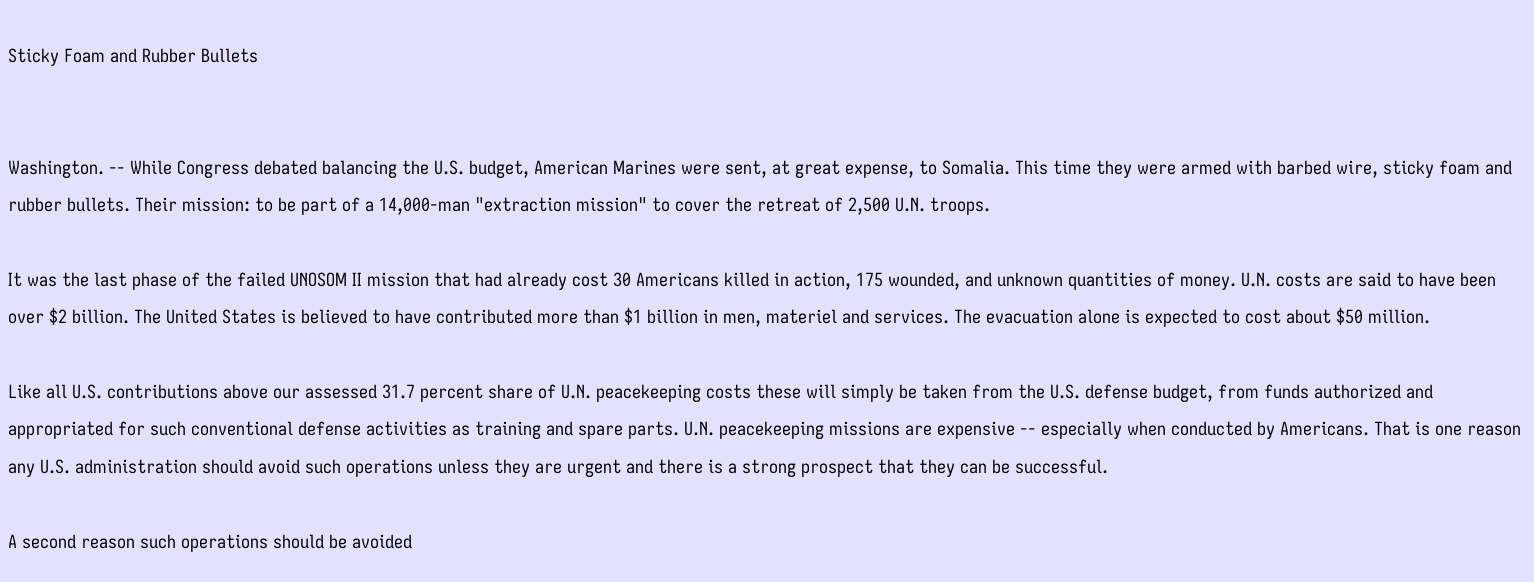Sticky Foam and Rubber Bullets


Washington. -- While Congress debated balancing the U.S. budget, American Marines were sent, at great expense, to Somalia. This time they were armed with barbed wire, sticky foam and rubber bullets. Their mission: to be part of a 14,000-man "extraction mission" to cover the retreat of 2,500 U.N. troops.

It was the last phase of the failed UNOSOM II mission that had already cost 30 Americans killed in action, 175 wounded, and unknown quantities of money. U.N. costs are said to have been over $2 billion. The United States is believed to have contributed more than $1 billion in men, materiel and services. The evacuation alone is expected to cost about $50 million.

Like all U.S. contributions above our assessed 31.7 percent share of U.N. peacekeeping costs these will simply be taken from the U.S. defense budget, from funds authorized and appropriated for such conventional defense activities as training and spare parts. U.N. peacekeeping missions are expensive -- especially when conducted by Americans. That is one reason any U.S. administration should avoid such operations unless they are urgent and there is a strong prospect that they can be successful.

A second reason such operations should be avoided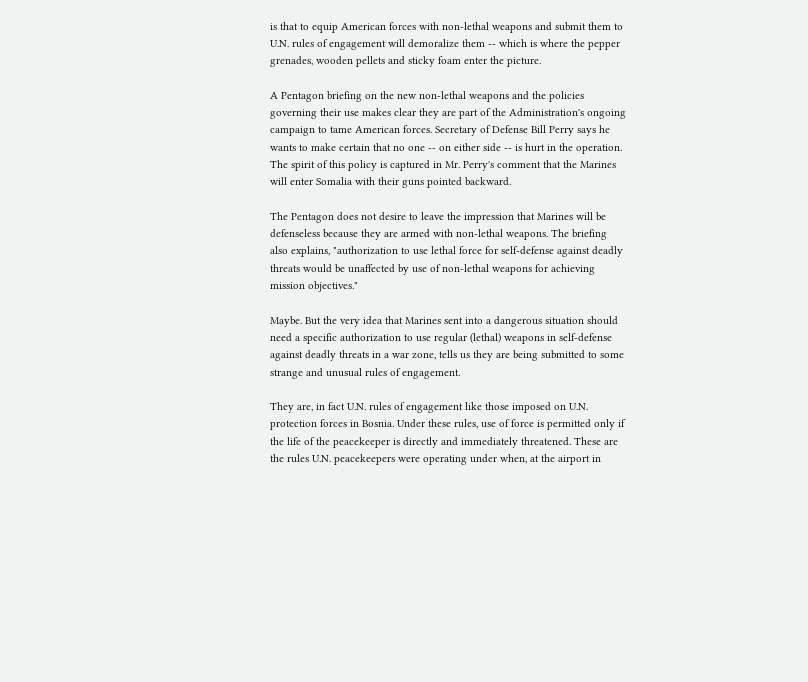is that to equip American forces with non-lethal weapons and submit them to U.N. rules of engagement will demoralize them -- which is where the pepper grenades, wooden pellets and sticky foam enter the picture.

A Pentagon briefing on the new non-lethal weapons and the policies governing their use makes clear they are part of the Administration's ongoing campaign to tame American forces. Secretary of Defense Bill Perry says he wants to make certain that no one -- on either side -- is hurt in the operation. The spirit of this policy is captured in Mr. Perry's comment that the Marines will enter Somalia with their guns pointed backward.

The Pentagon does not desire to leave the impression that Marines will be defenseless because they are armed with non-lethal weapons. The briefing also explains, "authorization to use lethal force for self-defense against deadly threats would be unaffected by use of non-lethal weapons for achieving mission objectives."

Maybe. But the very idea that Marines sent into a dangerous situation should need a specific authorization to use regular (lethal) weapons in self-defense against deadly threats in a war zone, tells us they are being submitted to some strange and unusual rules of engagement.

They are, in fact U.N. rules of engagement like those imposed on U.N. protection forces in Bosnia. Under these rules, use of force is permitted only if the life of the peacekeeper is directly and immediately threatened. These are the rules U.N. peacekeepers were operating under when, at the airport in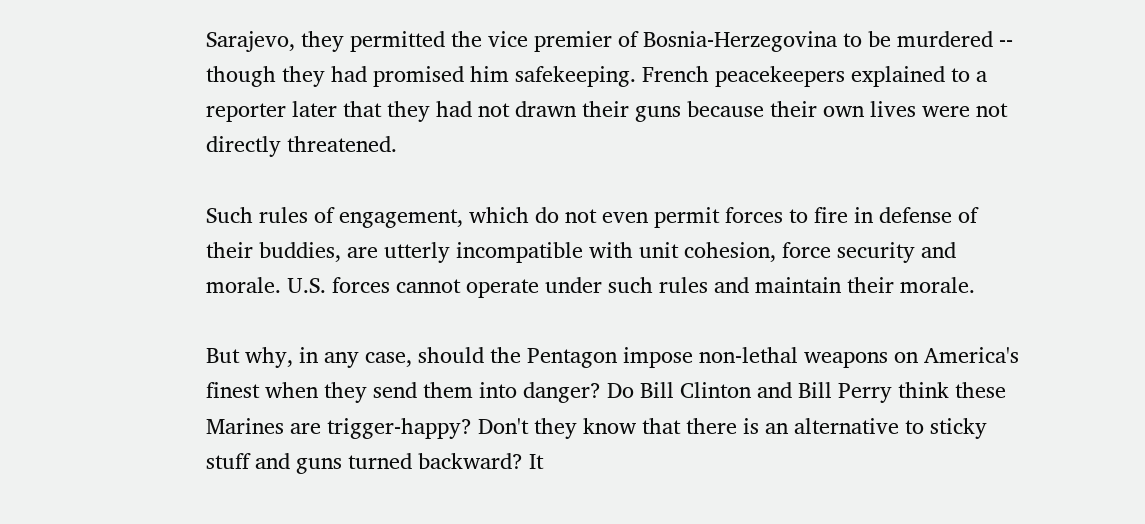Sarajevo, they permitted the vice premier of Bosnia-Herzegovina to be murdered -- though they had promised him safekeeping. French peacekeepers explained to a reporter later that they had not drawn their guns because their own lives were not directly threatened.

Such rules of engagement, which do not even permit forces to fire in defense of their buddies, are utterly incompatible with unit cohesion, force security and morale. U.S. forces cannot operate under such rules and maintain their morale.

But why, in any case, should the Pentagon impose non-lethal weapons on America's finest when they send them into danger? Do Bill Clinton and Bill Perry think these Marines are trigger-happy? Don't they know that there is an alternative to sticky stuff and guns turned backward? It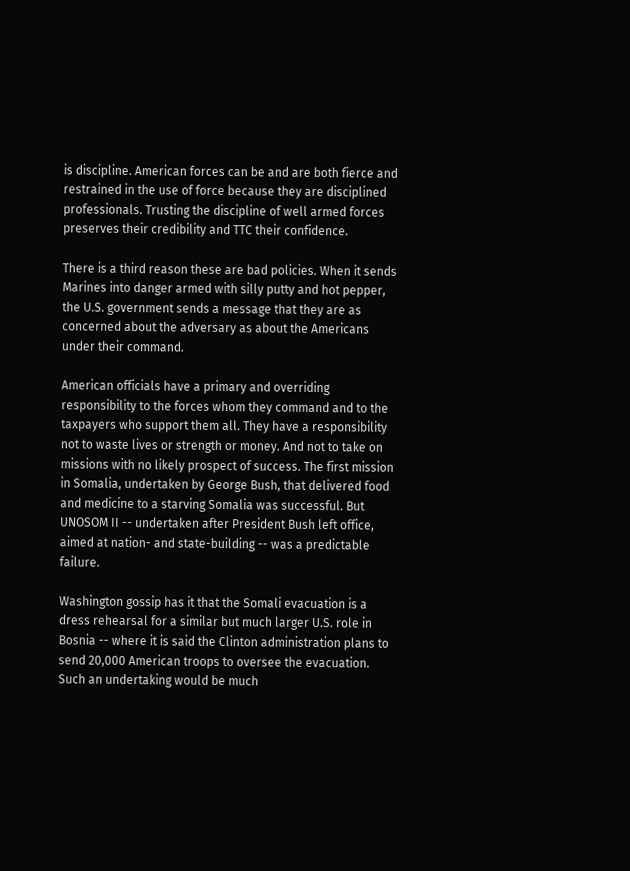is discipline. American forces can be and are both fierce and restrained in the use of force because they are disciplined professionals. Trusting the discipline of well armed forces preserves their credibility and TTC their confidence.

There is a third reason these are bad policies. When it sends Marines into danger armed with silly putty and hot pepper, the U.S. government sends a message that they are as concerned about the adversary as about the Americans under their command.

American officials have a primary and overriding responsibility to the forces whom they command and to the taxpayers who support them all. They have a responsibility not to waste lives or strength or money. And not to take on missions with no likely prospect of success. The first mission in Somalia, undertaken by George Bush, that delivered food and medicine to a starving Somalia was successful. But UNOSOM II -- undertaken after President Bush left office, aimed at nation- and state-building -- was a predictable failure.

Washington gossip has it that the Somali evacuation is a dress rehearsal for a similar but much larger U.S. role in Bosnia -- where it is said the Clinton administration plans to send 20,000 American troops to oversee the evacuation. Such an undertaking would be much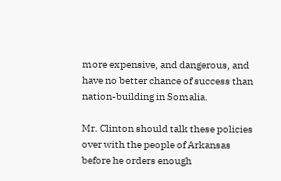more expensive, and dangerous, and have no better chance of success than nation-building in Somalia.

Mr. Clinton should talk these policies over with the people of Arkansas before he orders enough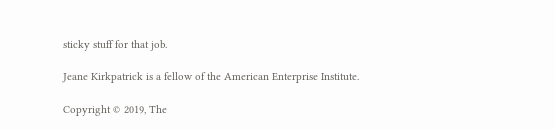sticky stuff for that job.

Jeane Kirkpatrick is a fellow of the American Enterprise Institute.

Copyright © 2019, The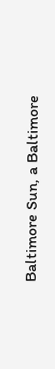Baltimore Sun, a Baltimore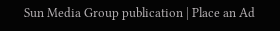Sun Media Group publication | Place an Ad